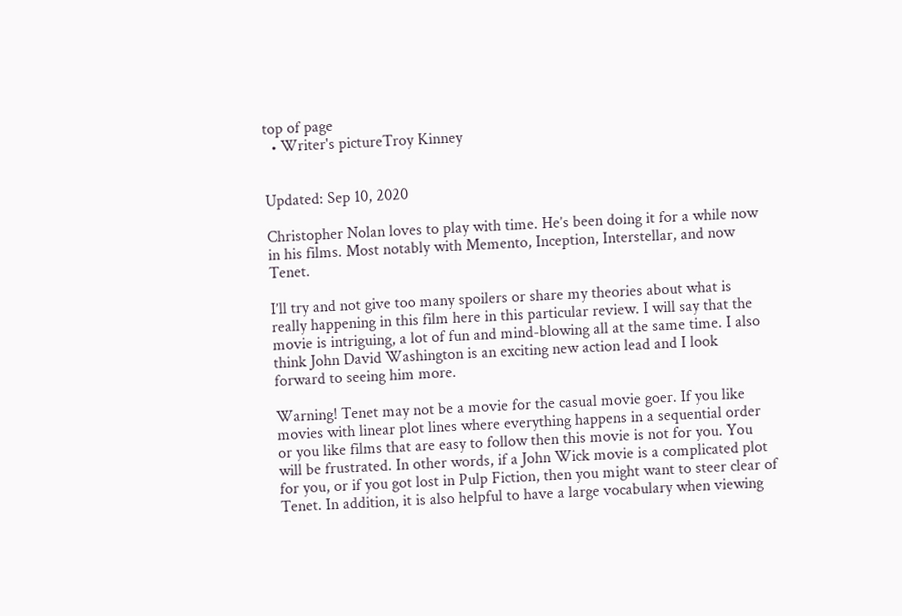top of page
  • Writer's pictureTroy Kinney


Updated: Sep 10, 2020

Christopher Nolan loves to play with time. He’s been doing it for a while now in his films. Most notably with Memento, Inception, Interstellar, and now Tenet.

I’ll try and not give too many spoilers or share my theories about what is really happening in this film here in this particular review. I will say that the movie is intriguing, a lot of fun and mind-blowing all at the same time. I also think John David Washington is an exciting new action lead and I look forward to seeing him more.

Warning! Tenet may not be a movie for the casual movie goer. If you like movies with linear plot lines where everything happens in a sequential order or you like films that are easy to follow then this movie is not for you. You will be frustrated. In other words, if a John Wick movie is a complicated plot for you, or if you got lost in Pulp Fiction, then you might want to steer clear of Tenet. In addition, it is also helpful to have a large vocabulary when viewing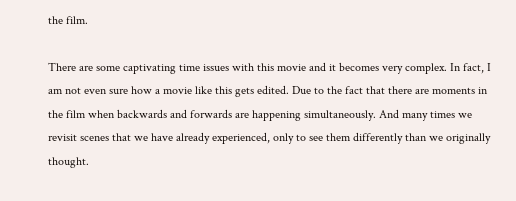the film.

There are some captivating time issues with this movie and it becomes very complex. In fact, I am not even sure how a movie like this gets edited. Due to the fact that there are moments in the film when backwards and forwards are happening simultaneously. And many times we revisit scenes that we have already experienced, only to see them differently than we originally thought.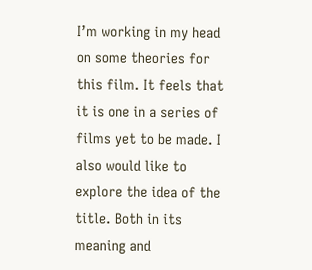I’m working in my head on some theories for this film. It feels that it is one in a series of films yet to be made. I also would like to explore the idea of the title. Both in its meaning and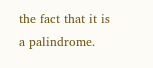the fact that it is a palindrome.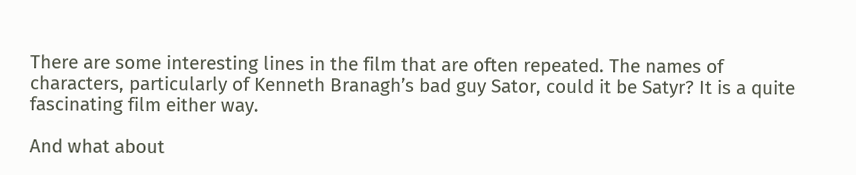There are some interesting lines in the film that are often repeated. The names of characters, particularly of Kenneth Branagh’s bad guy Sator, could it be Satyr? It is a quite fascinating film either way.

And what about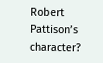Robert Pattison’s character?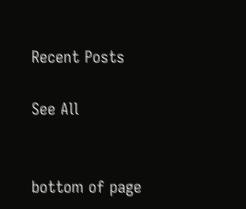Recent Posts

See All


bottom of page